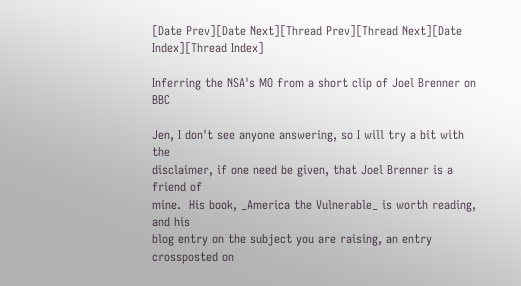[Date Prev][Date Next][Thread Prev][Thread Next][Date Index][Thread Index]

Inferring the NSA's MO from a short clip of Joel Brenner on BBC

Jen, I don't see anyone answering, so I will try a bit with the
disclaimer, if one need be given, that Joel Brenner is a friend of
mine.  His book, _America the Vulnerable_ is worth reading, and his
blog entry on the subject you are raising, an entry crossposted on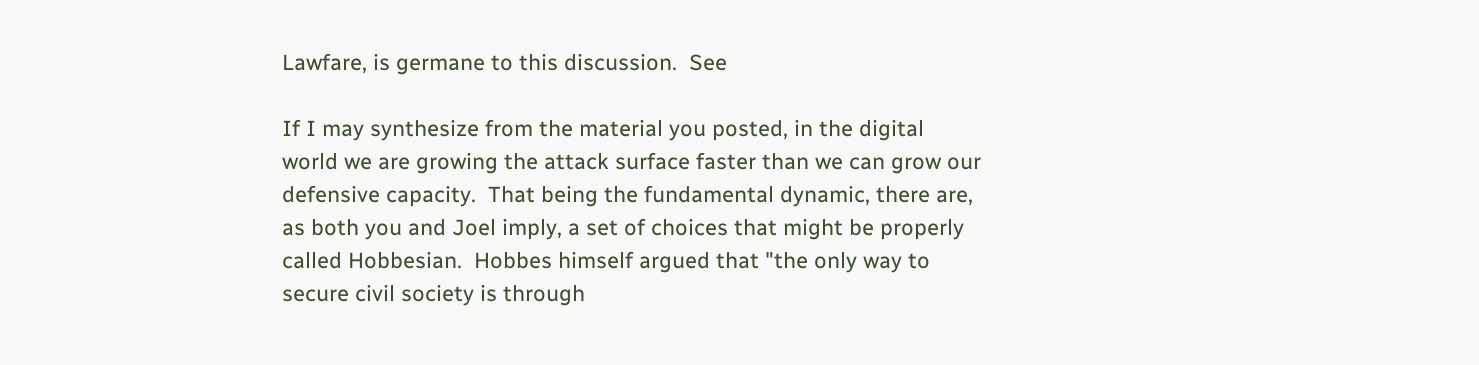Lawfare, is germane to this discussion.  See

If I may synthesize from the material you posted, in the digital
world we are growing the attack surface faster than we can grow our
defensive capacity.  That being the fundamental dynamic, there are,
as both you and Joel imply, a set of choices that might be properly
called Hobbesian.  Hobbes himself argued that "the only way to
secure civil society is through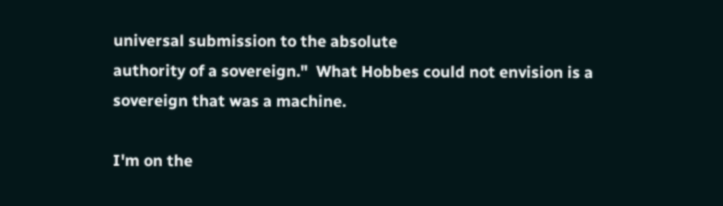universal submission to the absolute
authority of a sovereign."  What Hobbes could not envision is a
sovereign that was a machine.

I'm on the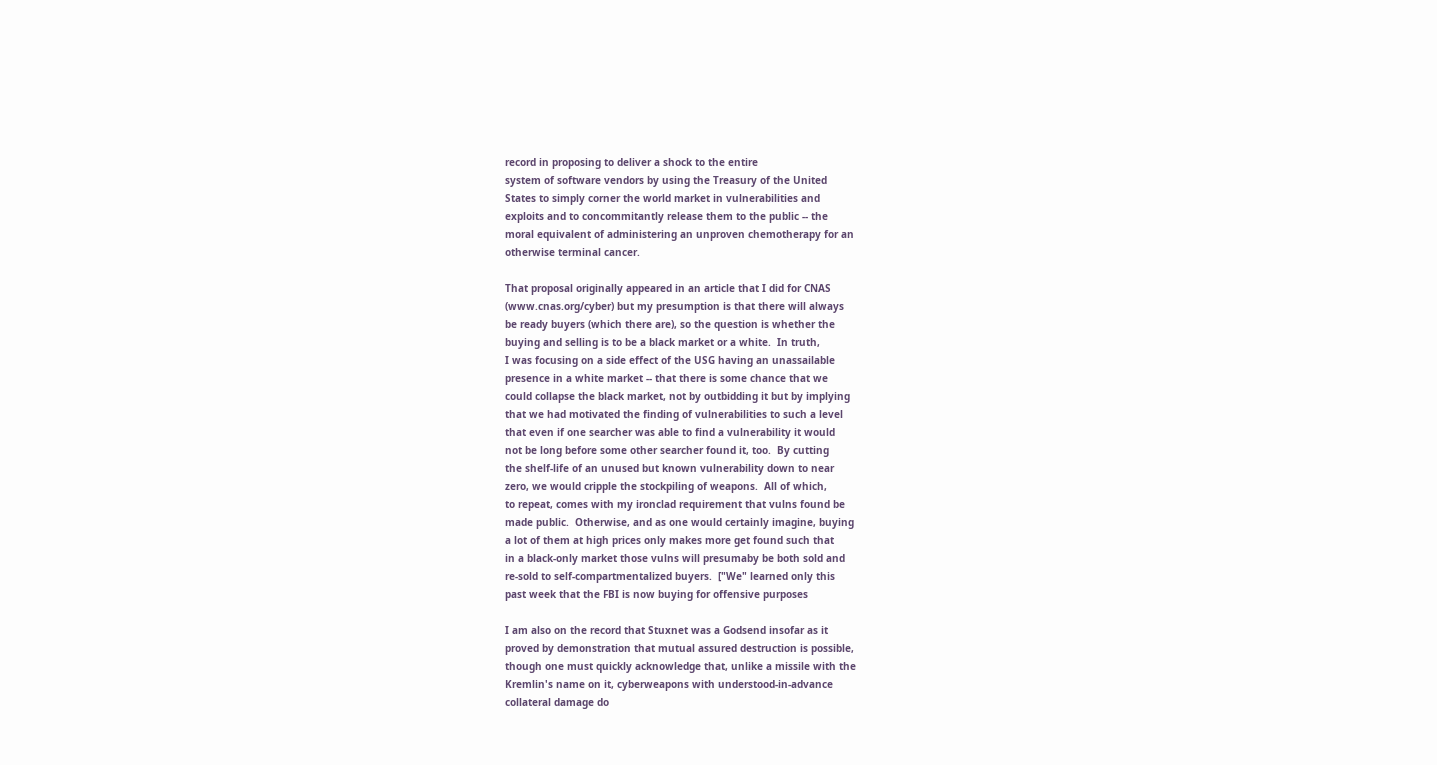record in proposing to deliver a shock to the entire
system of software vendors by using the Treasury of the United
States to simply corner the world market in vulnerabilities and
exploits and to concommitantly release them to the public -- the
moral equivalent of administering an unproven chemotherapy for an
otherwise terminal cancer.

That proposal originally appeared in an article that I did for CNAS
(www.cnas.org/cyber) but my presumption is that there will always
be ready buyers (which there are), so the question is whether the
buying and selling is to be a black market or a white.  In truth,
I was focusing on a side effect of the USG having an unassailable
presence in a white market -- that there is some chance that we
could collapse the black market, not by outbidding it but by implying
that we had motivated the finding of vulnerabilities to such a level
that even if one searcher was able to find a vulnerability it would
not be long before some other searcher found it, too.  By cutting
the shelf-life of an unused but known vulnerability down to near
zero, we would cripple the stockpiling of weapons.  All of which,
to repeat, comes with my ironclad requirement that vulns found be
made public.  Otherwise, and as one would certainly imagine, buying
a lot of them at high prices only makes more get found such that
in a black-only market those vulns will presumaby be both sold and
re-sold to self-compartmentalized buyers.  ["We" learned only this
past week that the FBI is now buying for offensive purposes

I am also on the record that Stuxnet was a Godsend insofar as it
proved by demonstration that mutual assured destruction is possible,
though one must quickly acknowledge that, unlike a missile with the
Kremlin's name on it, cyberweapons with understood-in-advance
collateral damage do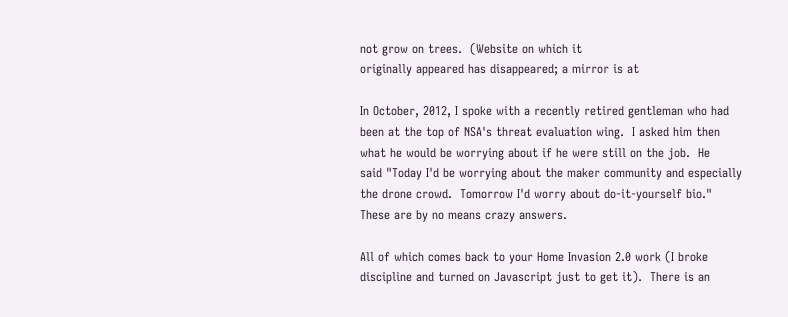not grow on trees.  (Website on which it
originally appeared has disappeared; a mirror is at

In October, 2012, I spoke with a recently retired gentleman who had
been at the top of NSA's threat evaluation wing.  I asked him then
what he would be worrying about if he were still on the job.  He
said "Today I'd be worrying about the maker community and especially
the drone crowd.  Tomorrow I'd worry about do-it-yourself bio."
These are by no means crazy answers.

All of which comes back to your Home Invasion 2.0 work (I broke
discipline and turned on Javascript just to get it).  There is an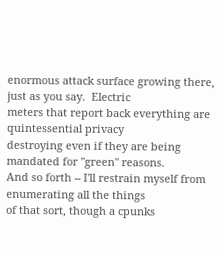enormous attack surface growing there, just as you say.  Electric
meters that report back everything are quintessential privacy
destroying even if they are being mandated for "green" reasons.
And so forth -- I'll restrain myself from enumerating all the things
of that sort, though a cpunks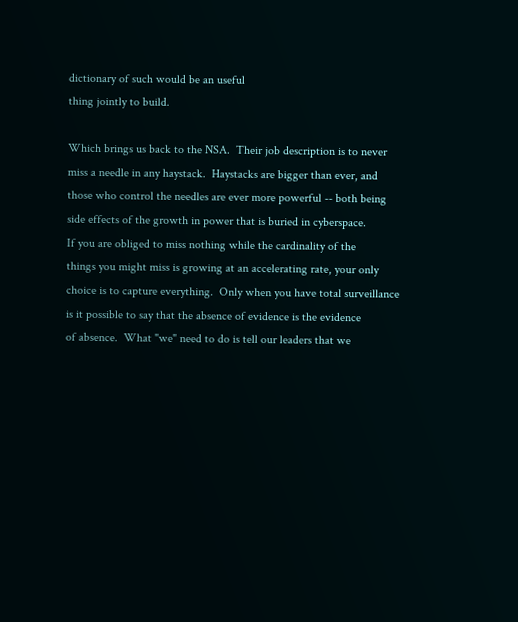dictionary of such would be an useful
thing jointly to build.

Which brings us back to the NSA.  Their job description is to never
miss a needle in any haystack.  Haystacks are bigger than ever, and
those who control the needles are ever more powerful -- both being
side effects of the growth in power that is buried in cyberspace.
If you are obliged to miss nothing while the cardinality of the
things you might miss is growing at an accelerating rate, your only
choice is to capture everything.  Only when you have total surveillance
is it possible to say that the absence of evidence is the evidence
of absence.  What "we" need to do is tell our leaders that we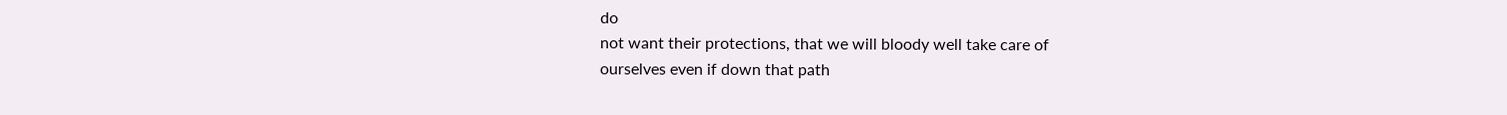do
not want their protections, that we will bloody well take care of
ourselves even if down that path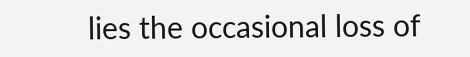lies the occasional loss of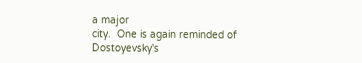a major
city.  One is again reminded of Dostoyevsky's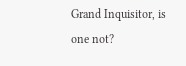Grand Inquisitor, is
one not?